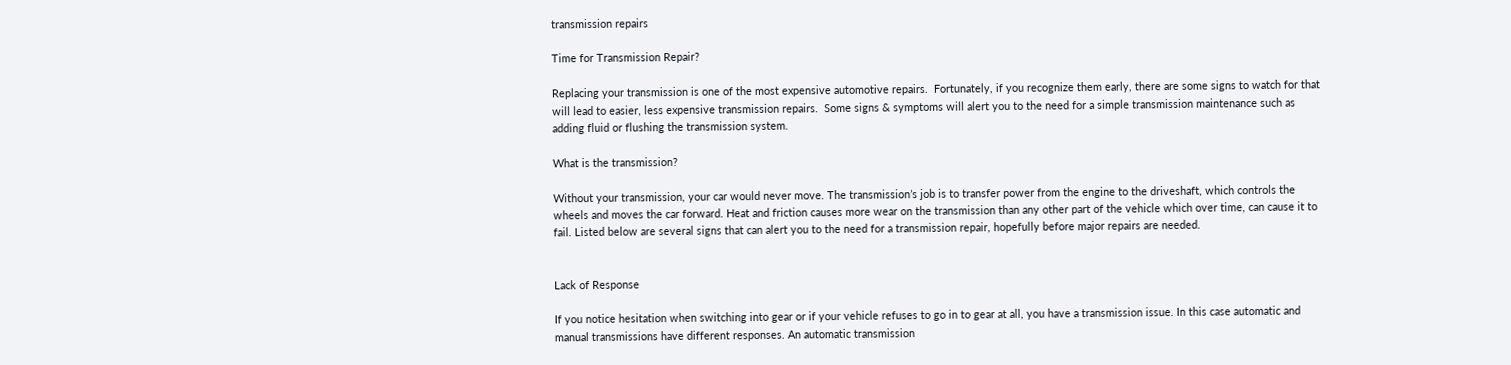transmission repairs

Time for Transmission Repair?

Replacing your transmission is one of the most expensive automotive repairs.  Fortunately, if you recognize them early, there are some signs to watch for that will lead to easier, less expensive transmission repairs.  Some signs & symptoms will alert you to the need for a simple transmission maintenance such as adding fluid or flushing the transmission system.

What is the transmission?

Without your transmission, your car would never move. The transmission’s job is to transfer power from the engine to the driveshaft, which controls the wheels and moves the car forward. Heat and friction causes more wear on the transmission than any other part of the vehicle which over time, can cause it to fail. Listed below are several signs that can alert you to the need for a transmission repair, hopefully before major repairs are needed.


Lack of Response

If you notice hesitation when switching into gear or if your vehicle refuses to go in to gear at all, you have a transmission issue. In this case automatic and manual transmissions have different responses. An automatic transmission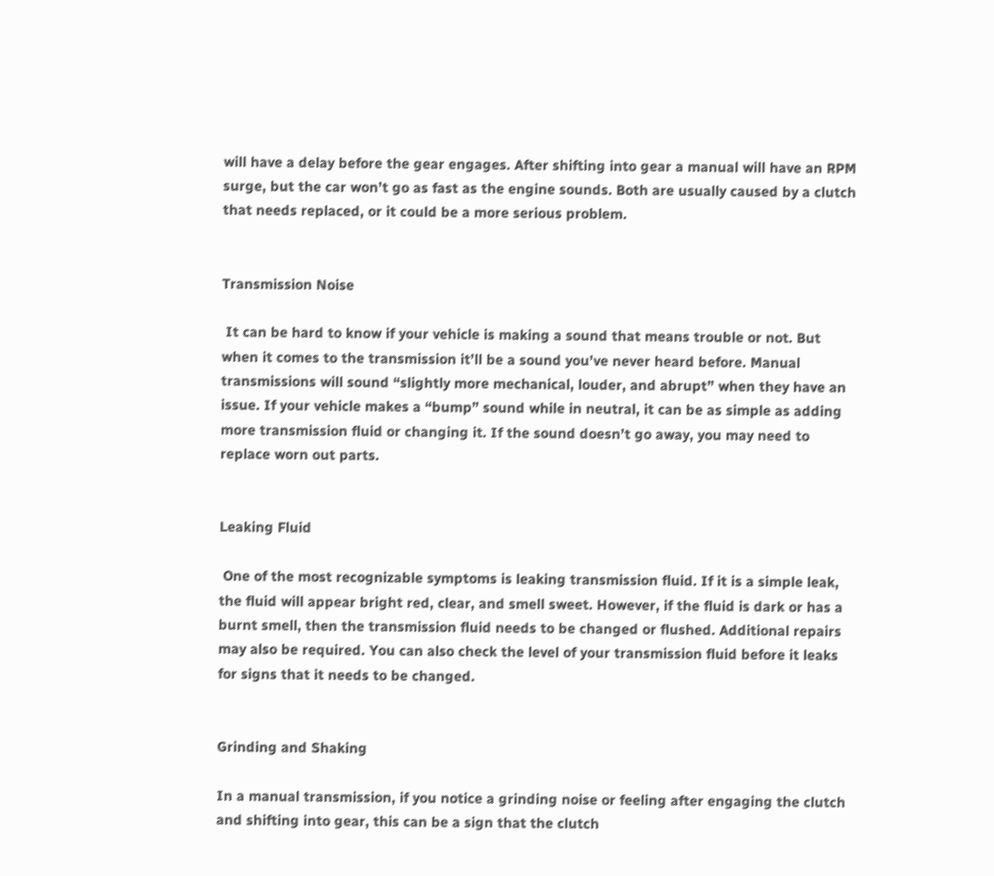will have a delay before the gear engages. After shifting into gear a manual will have an RPM surge, but the car won’t go as fast as the engine sounds. Both are usually caused by a clutch that needs replaced, or it could be a more serious problem.


Transmission Noise

 It can be hard to know if your vehicle is making a sound that means trouble or not. But when it comes to the transmission it’ll be a sound you’ve never heard before. Manual transmissions will sound “slightly more mechanical, louder, and abrupt” when they have an issue. If your vehicle makes a “bump” sound while in neutral, it can be as simple as adding more transmission fluid or changing it. If the sound doesn’t go away, you may need to replace worn out parts.


Leaking Fluid

 One of the most recognizable symptoms is leaking transmission fluid. If it is a simple leak, the fluid will appear bright red, clear, and smell sweet. However, if the fluid is dark or has a burnt smell, then the transmission fluid needs to be changed or flushed. Additional repairs may also be required. You can also check the level of your transmission fluid before it leaks for signs that it needs to be changed.


Grinding and Shaking

In a manual transmission, if you notice a grinding noise or feeling after engaging the clutch and shifting into gear, this can be a sign that the clutch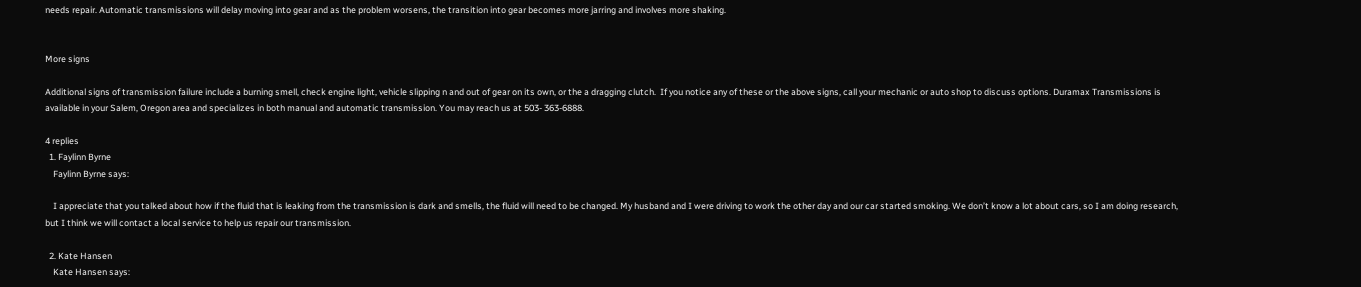needs repair. Automatic transmissions will delay moving into gear and as the problem worsens, the transition into gear becomes more jarring and involves more shaking.


More signs

Additional signs of transmission failure include a burning smell, check engine light, vehicle slipping n and out of gear on its own, or the a dragging clutch.  If you notice any of these or the above signs, call your mechanic or auto shop to discuss options. Duramax Transmissions is available in your Salem, Oregon area and specializes in both manual and automatic transmission. You may reach us at 503- 363-6888.

4 replies
  1. Faylinn Byrne
    Faylinn Byrne says:

    I appreciate that you talked about how if the fluid that is leaking from the transmission is dark and smells, the fluid will need to be changed. My husband and I were driving to work the other day and our car started smoking. We don’t know a lot about cars, so I am doing research, but I think we will contact a local service to help us repair our transmission.

  2. Kate Hansen
    Kate Hansen says: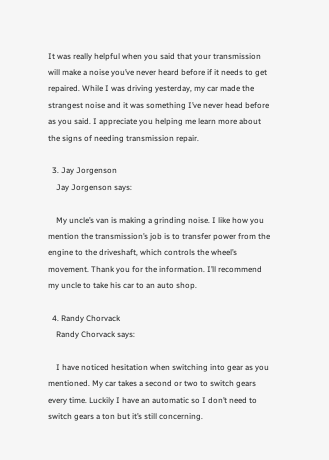It was really helpful when you said that your transmission will make a noise you’ve never heard before if it needs to get repaired. While I was driving yesterday, my car made the strangest noise and it was something I’ve never head before as you said. I appreciate you helping me learn more about the signs of needing transmission repair.

  3. Jay Jorgenson
    Jay Jorgenson says:

    My uncle’s van is making a grinding noise. I like how you mention the transmission’s job is to transfer power from the engine to the driveshaft, which controls the wheel’s movement. Thank you for the information. I’ll recommend my uncle to take his car to an auto shop.

  4. Randy Chorvack
    Randy Chorvack says:

    I have noticed hesitation when switching into gear as you mentioned. My car takes a second or two to switch gears every time. Luckily I have an automatic so I don’t need to switch gears a ton but it’s still concerning.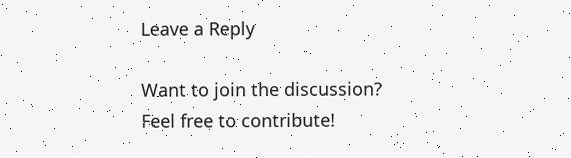Leave a Reply

Want to join the discussion?
Feel free to contribute!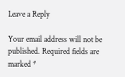Leave a Reply

Your email address will not be published. Required fields are marked *